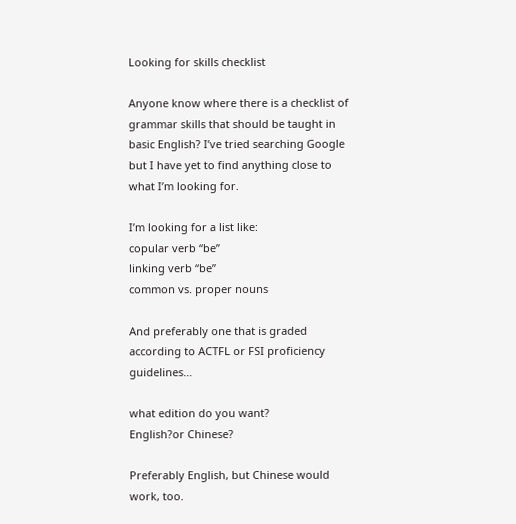Looking for skills checklist

Anyone know where there is a checklist of grammar skills that should be taught in basic English? I’ve tried searching Google but I have yet to find anything close to what I’m looking for.

I’m looking for a list like:
copular verb “be”
linking verb “be”
common vs. proper nouns

And preferably one that is graded according to ACTFL or FSI proficiency guidelines…

what edition do you want?
English?or Chinese?

Preferably English, but Chinese would work, too.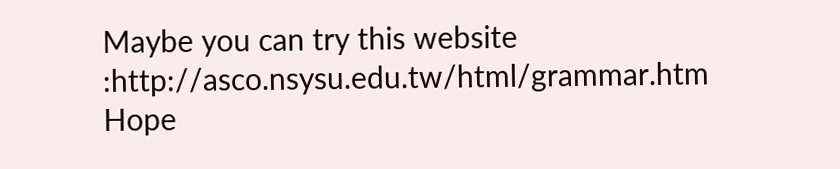Maybe you can try this website :http://asco.nsysu.edu.tw/html/grammar.htm
Hope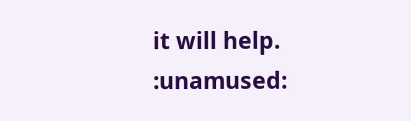it will help. :unamused: